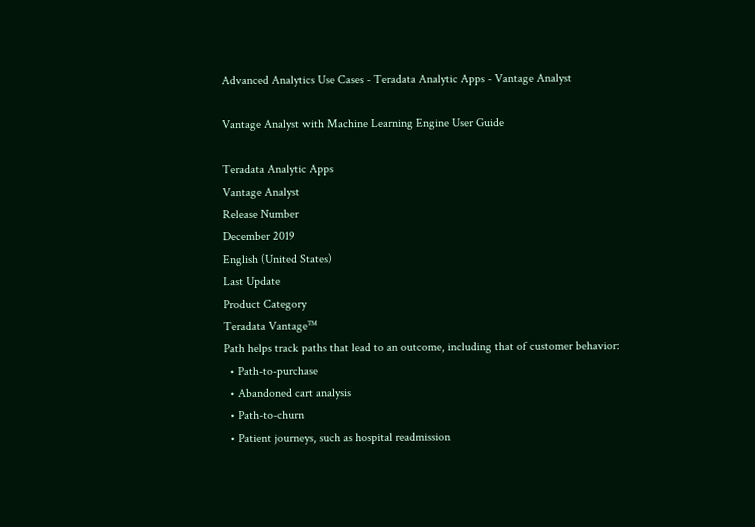Advanced Analytics Use Cases - Teradata Analytic Apps - Vantage Analyst

Vantage Analyst with Machine Learning Engine User Guide

Teradata Analytic Apps
Vantage Analyst
Release Number
December 2019
English (United States)
Last Update
Product Category
Teradata Vantage™
Path helps track paths that lead to an outcome, including that of customer behavior:
  • Path-to-purchase
  • Abandoned cart analysis
  • Path-to-churn
  • Patient journeys, such as hospital readmission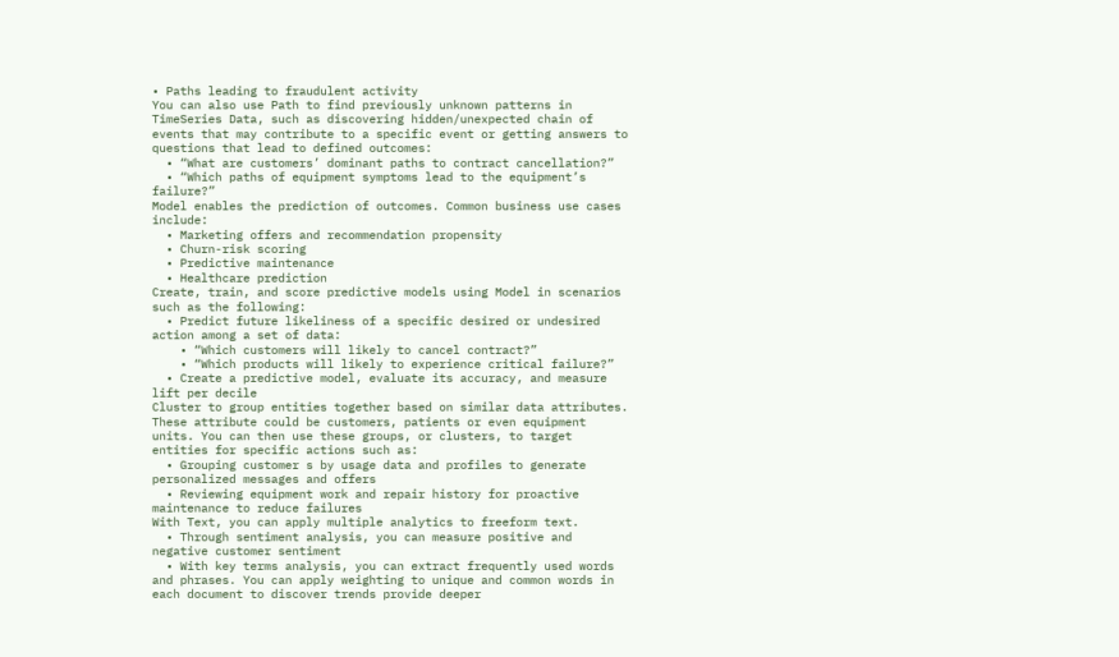• Paths leading to fraudulent activity
You can also use Path to find previously unknown patterns in TimeSeries Data, such as discovering hidden/unexpected chain of events that may contribute to a specific event or getting answers to questions that lead to defined outcomes:
  • “What are customers’ dominant paths to contract cancellation?”
  • “Which paths of equipment symptoms lead to the equipment’s failure?”
Model enables the prediction of outcomes. Common business use cases include:
  • Marketing offers and recommendation propensity
  • Churn-risk scoring
  • Predictive maintenance
  • Healthcare prediction
Create, train, and score predictive models using Model in scenarios such as the following:
  • Predict future likeliness of a specific desired or undesired action among a set of data:
    • “Which customers will likely to cancel contract?”
    • “Which products will likely to experience critical failure?”
  • Create a predictive model, evaluate its accuracy, and measure lift per decile
Cluster to group entities together based on similar data attributes. These attribute could be customers, patients or even equipment units. You can then use these groups, or clusters, to target entities for specific actions such as:
  • Grouping customer s by usage data and profiles to generate personalized messages and offers
  • Reviewing equipment work and repair history for proactive maintenance to reduce failures
With Text, you can apply multiple analytics to freeform text.
  • Through sentiment analysis, you can measure positive and negative customer sentiment
  • With key terms analysis, you can extract frequently used words and phrases. You can apply weighting to unique and common words in each document to discover trends provide deeper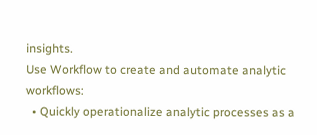insights.
Use Workflow to create and automate analytic workflows:
  • Quickly operationalize analytic processes as a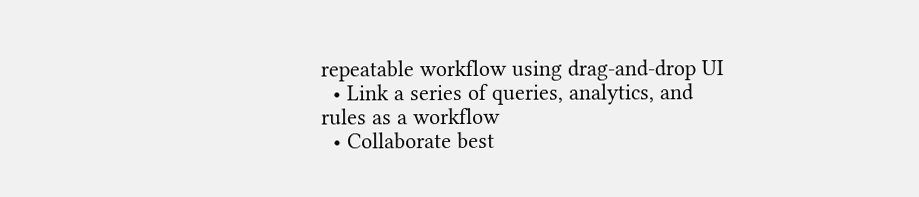repeatable workflow using drag-and-drop UI
  • Link a series of queries, analytics, and rules as a workflow
  • Collaborate best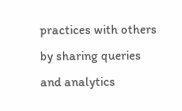practices with others by sharing queries and analytics